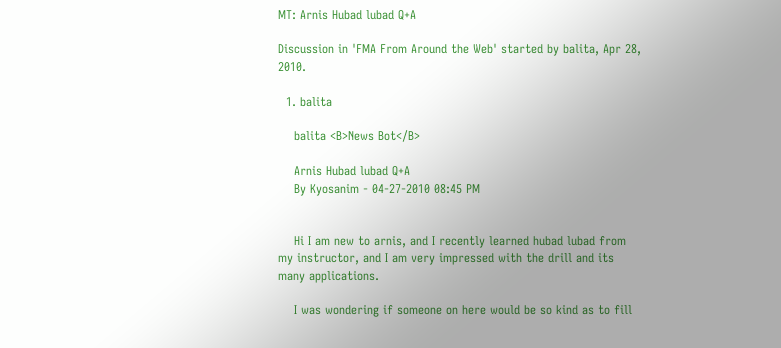MT: Arnis Hubad lubad Q+A

Discussion in 'FMA From Around the Web' started by balita, Apr 28, 2010.

  1. balita

    balita <B>News Bot</B>

    Arnis Hubad lubad Q+A
    By Kyosanim - 04-27-2010 08:45 PM


    Hi I am new to arnis, and I recently learned hubad lubad from my instructor, and I am very impressed with the drill and its many applications.

    I was wondering if someone on here would be so kind as to fill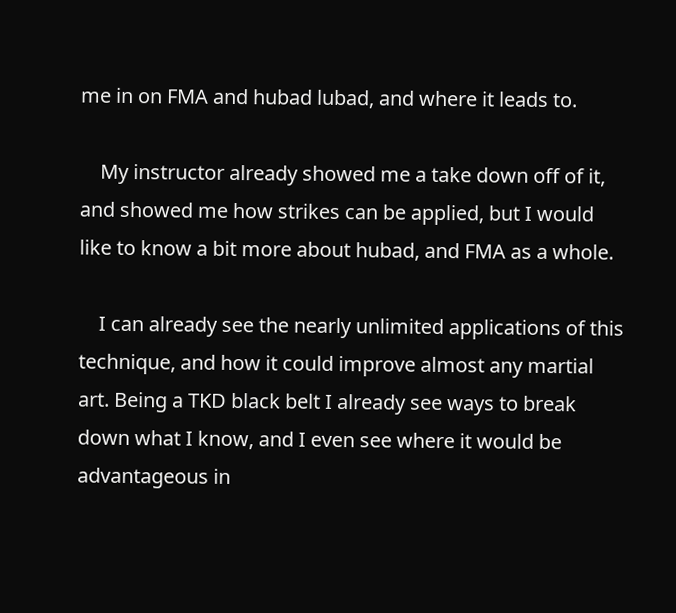me in on FMA and hubad lubad, and where it leads to.

    My instructor already showed me a take down off of it, and showed me how strikes can be applied, but I would like to know a bit more about hubad, and FMA as a whole.

    I can already see the nearly unlimited applications of this technique, and how it could improve almost any martial art. Being a TKD black belt I already see ways to break down what I know, and I even see where it would be advantageous in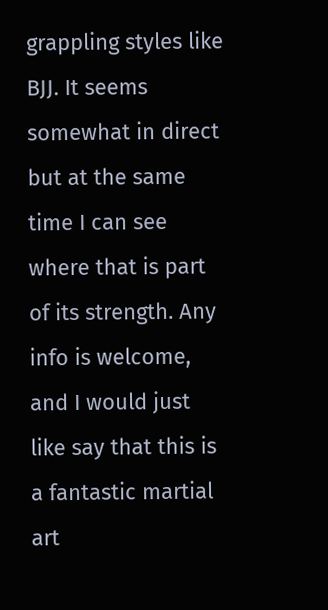grappling styles like BJJ. It seems somewhat in direct but at the same time I can see where that is part of its strength. Any info is welcome, and I would just like say that this is a fantastic martial art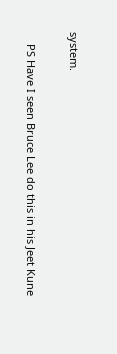system.

    PS Have I seen Bruce Lee do this in his Jeet Kune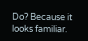Do? Because it looks familiar.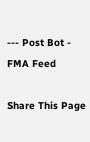--- Post Bot - FMA Feed

Share This Page